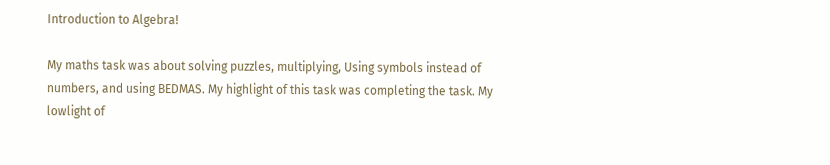Introduction to Algebra!

My maths task was about solving puzzles, multiplying, Using symbols instead of numbers, and using BEDMAS. My highlight of this task was completing the task. My lowlight of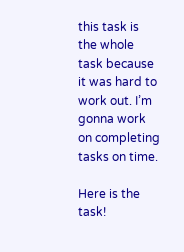this task is the whole task because it was hard to work out. I’m gonna work on completing tasks on time.

Here is the task!